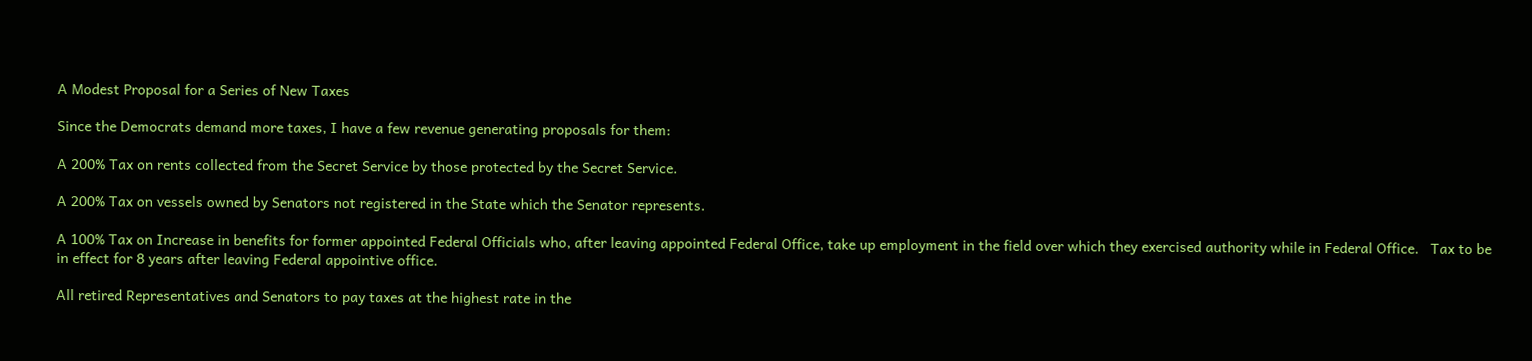A Modest Proposal for a Series of New Taxes

Since the Democrats demand more taxes, I have a few revenue generating proposals for them:

A 200% Tax on rents collected from the Secret Service by those protected by the Secret Service.

A 200% Tax on vessels owned by Senators not registered in the State which the Senator represents.

A 100% Tax on Increase in benefits for former appointed Federal Officials who, after leaving appointed Federal Office, take up employment in the field over which they exercised authority while in Federal Office.   Tax to be in effect for 8 years after leaving Federal appointive office.

All retired Representatives and Senators to pay taxes at the highest rate in the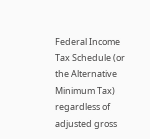Federal Income Tax Schedule (or the Alternative Minimum Tax) regardless of adjusted gross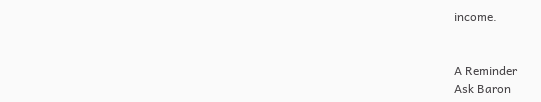income.


A Reminder
Ask Baron